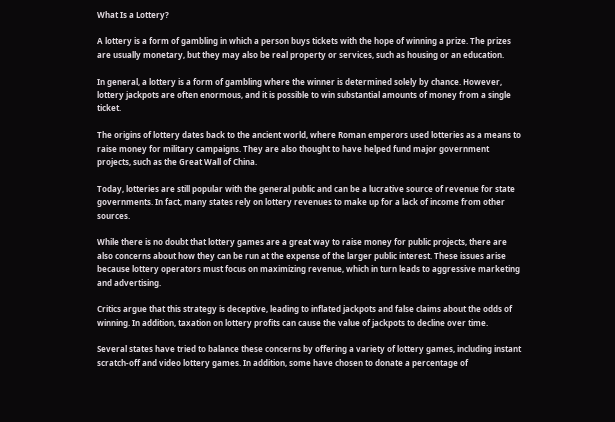What Is a Lottery?

A lottery is a form of gambling in which a person buys tickets with the hope of winning a prize. The prizes are usually monetary, but they may also be real property or services, such as housing or an education.

In general, a lottery is a form of gambling where the winner is determined solely by chance. However, lottery jackpots are often enormous, and it is possible to win substantial amounts of money from a single ticket.

The origins of lottery dates back to the ancient world, where Roman emperors used lotteries as a means to raise money for military campaigns. They are also thought to have helped fund major government projects, such as the Great Wall of China.

Today, lotteries are still popular with the general public and can be a lucrative source of revenue for state governments. In fact, many states rely on lottery revenues to make up for a lack of income from other sources.

While there is no doubt that lottery games are a great way to raise money for public projects, there are also concerns about how they can be run at the expense of the larger public interest. These issues arise because lottery operators must focus on maximizing revenue, which in turn leads to aggressive marketing and advertising.

Critics argue that this strategy is deceptive, leading to inflated jackpots and false claims about the odds of winning. In addition, taxation on lottery profits can cause the value of jackpots to decline over time.

Several states have tried to balance these concerns by offering a variety of lottery games, including instant scratch-off and video lottery games. In addition, some have chosen to donate a percentage of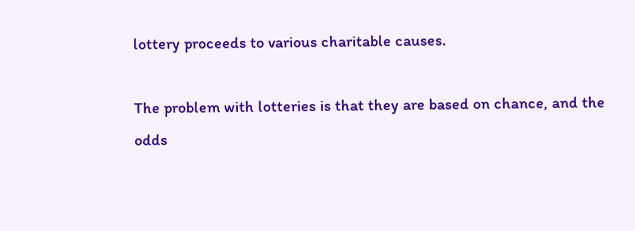lottery proceeds to various charitable causes.

The problem with lotteries is that they are based on chance, and the odds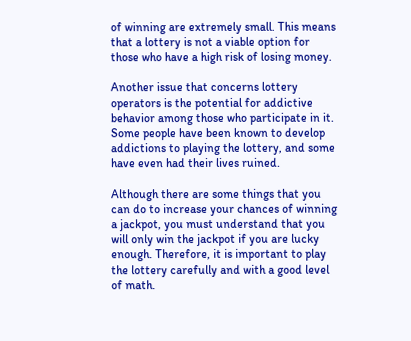of winning are extremely small. This means that a lottery is not a viable option for those who have a high risk of losing money.

Another issue that concerns lottery operators is the potential for addictive behavior among those who participate in it. Some people have been known to develop addictions to playing the lottery, and some have even had their lives ruined.

Although there are some things that you can do to increase your chances of winning a jackpot, you must understand that you will only win the jackpot if you are lucky enough. Therefore, it is important to play the lottery carefully and with a good level of math.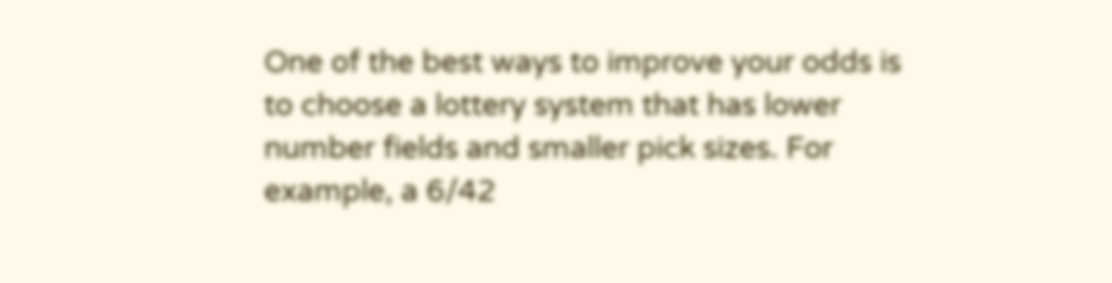One of the best ways to improve your odds is to choose a lottery system that has lower number fields and smaller pick sizes. For example, a 6/42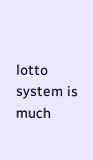lotto system is much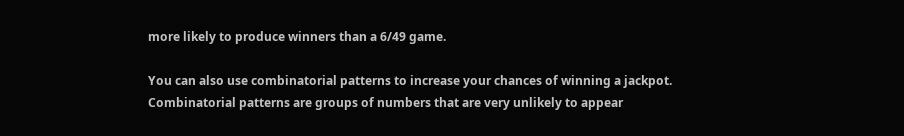more likely to produce winners than a 6/49 game.

You can also use combinatorial patterns to increase your chances of winning a jackpot. Combinatorial patterns are groups of numbers that are very unlikely to appear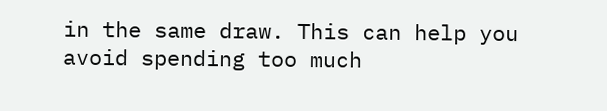in the same draw. This can help you avoid spending too much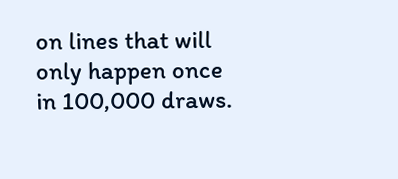on lines that will only happen once in 100,000 draws.